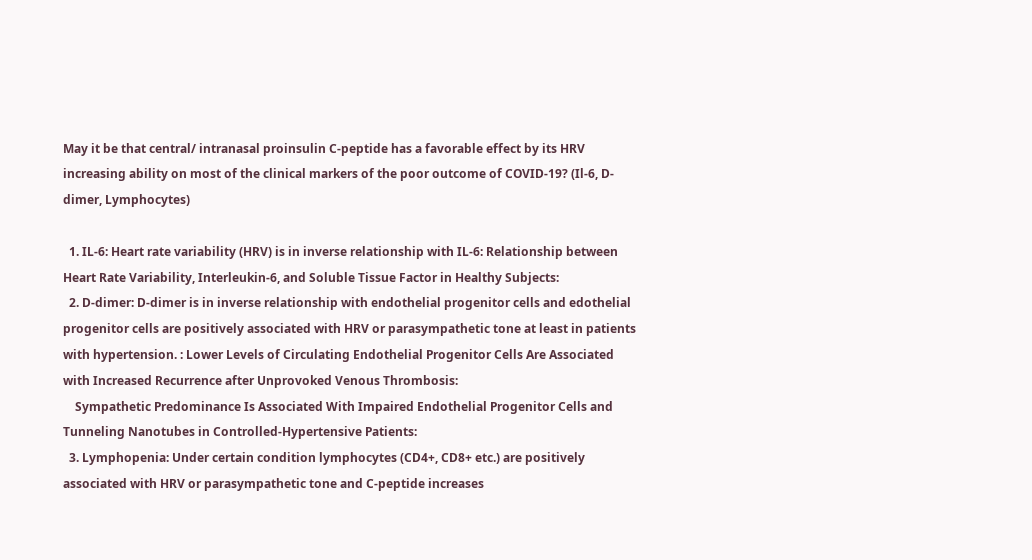May it be that central/ intranasal proinsulin C-peptide has a favorable effect by its HRV increasing ability on most of the clinical markers of the poor outcome of COVID-19? (Il-6, D-dimer, Lymphocytes)

  1. IL-6: Heart rate variability (HRV) is in inverse relationship with IL-6: Relationship between Heart Rate Variability, Interleukin-6, and Soluble Tissue Factor in Healthy Subjects:
  2. D-dimer: D-dimer is in inverse relationship with endothelial progenitor cells and edothelial progenitor cells are positively associated with HRV or parasympathetic tone at least in patients with hypertension. : Lower Levels of Circulating Endothelial Progenitor Cells Are Associated with Increased Recurrence after Unprovoked Venous Thrombosis:
    Sympathetic Predominance Is Associated With Impaired Endothelial Progenitor Cells and Tunneling Nanotubes in Controlled-Hypertensive Patients:
  3. Lymphopenia: Under certain condition lymphocytes (CD4+, CD8+ etc.) are positively associated with HRV or parasympathetic tone and C-peptide increases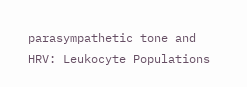parasympathetic tone and HRV: Leukocyte Populations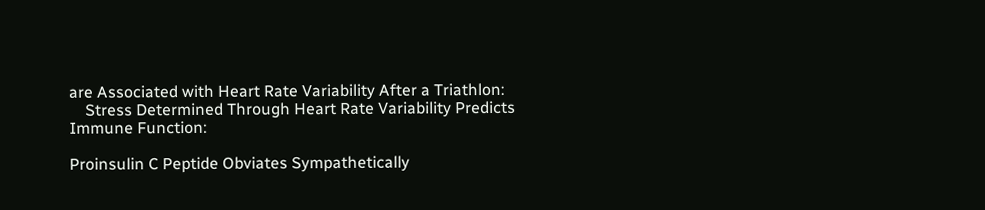are Associated with Heart Rate Variability After a Triathlon:
    Stress Determined Through Heart Rate Variability Predicts Immune Function:

Proinsulin C Peptide Obviates Sympathetically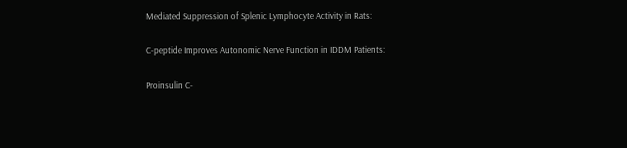Mediated Suppression of Splenic Lymphocyte Activity in Rats:

C-peptide Improves Autonomic Nerve Function in IDDM Patients:

Proinsulin C-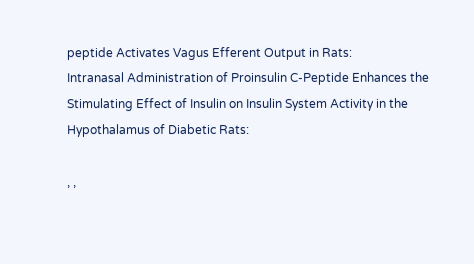peptide Activates Vagus Efferent Output in Rats:
Intranasal Administration of Proinsulin C-Peptide Enhances the Stimulating Effect of Insulin on Insulin System Activity in the Hypothalamus of Diabetic Rats:

, ,